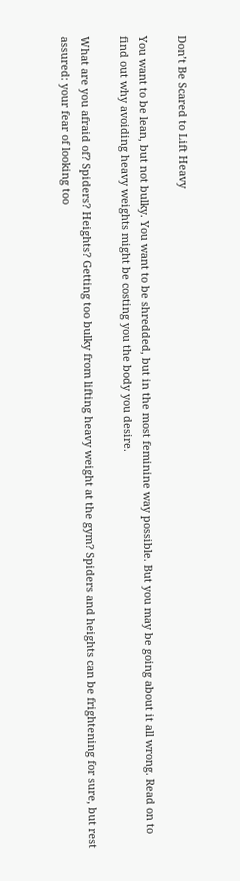Don’t Be Scared to Lift Heavy

You want to be lean, but not bulky. You want to be shredded, but in the most feminine way possible. But you may be going about it all wrong. Read on to find out why avoiding heavy weights might be costing you the body you desire.

What are you afraid of? Spiders? Heights? Getting too bulky from lifting heavy weight at the gym? Spiders and heights can be frightening for sure, but rest assured: your fear of looking too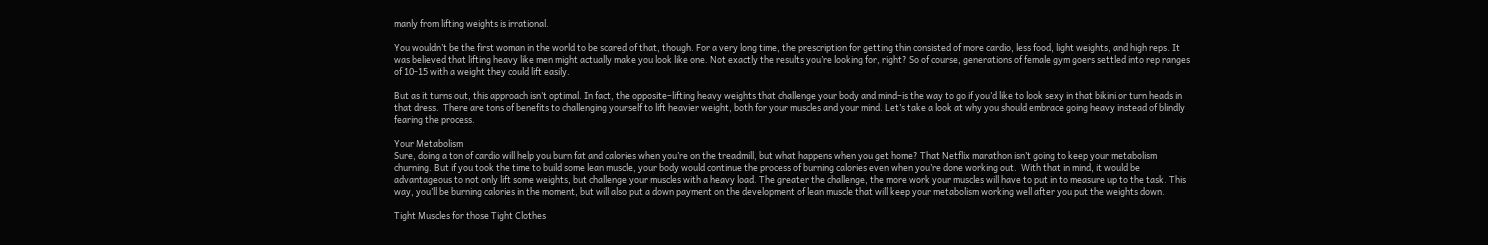manly from lifting weights is irrational.

You wouldn’t be the first woman in the world to be scared of that, though. For a very long time, the prescription for getting thin consisted of more cardio, less food, light weights, and high reps. It was believed that lifting heavy like men might actually make you look like one. Not exactly the results you’re looking for, right? So of course, generations of female gym goers settled into rep ranges of 10-15 with a weight they could lift easily.

But as it turns out, this approach isn’t optimal. In fact, the opposite–lifting heavy weights that challenge your body and mind–is the way to go if you’d like to look sexy in that bikini or turn heads in that dress.  There are tons of benefits to challenging yourself to lift heavier weight, both for your muscles and your mind. Let’s take a look at why you should embrace going heavy instead of blindly fearing the process.

Your Metabolism
Sure, doing a ton of cardio will help you burn fat and calories when you’re on the treadmill, but what happens when you get home? That Netflix marathon isn’t going to keep your metabolism churning. But if you took the time to build some lean muscle, your body would continue the process of burning calories even when you’re done working out.  With that in mind, it would be advantageous to not only lift some weights, but challenge your muscles with a heavy load. The greater the challenge, the more work your muscles will have to put in to measure up to the task. This way, you’ll be burning calories in the moment, but will also put a down payment on the development of lean muscle that will keep your metabolism working well after you put the weights down.

Tight Muscles for those Tight Clothes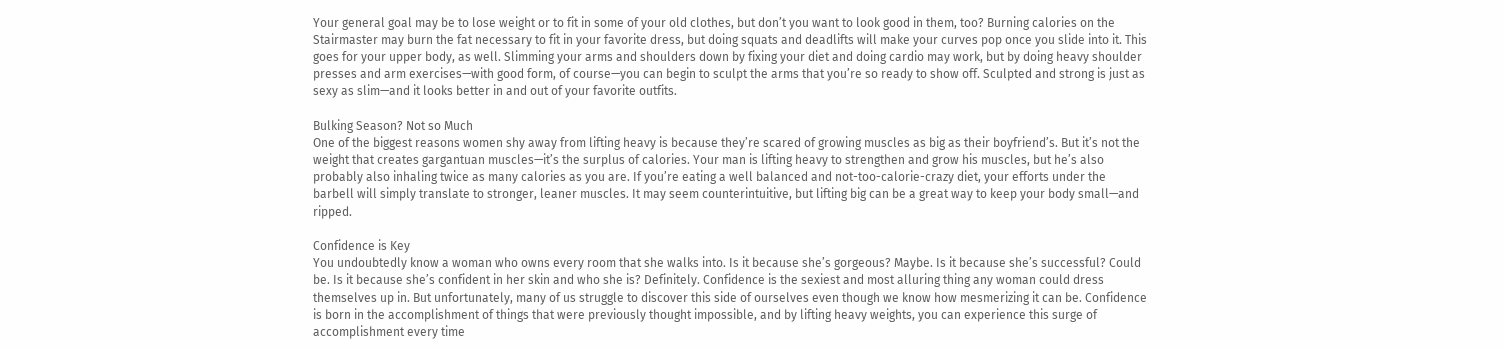Your general goal may be to lose weight or to fit in some of your old clothes, but don’t you want to look good in them, too? Burning calories on the Stairmaster may burn the fat necessary to fit in your favorite dress, but doing squats and deadlifts will make your curves pop once you slide into it. This goes for your upper body, as well. Slimming your arms and shoulders down by fixing your diet and doing cardio may work, but by doing heavy shoulder presses and arm exercises—with good form, of course—you can begin to sculpt the arms that you’re so ready to show off. Sculpted and strong is just as sexy as slim—and it looks better in and out of your favorite outfits.

Bulking Season? Not so Much
One of the biggest reasons women shy away from lifting heavy is because they’re scared of growing muscles as big as their boyfriend’s. But it’s not the weight that creates gargantuan muscles—it’s the surplus of calories. Your man is lifting heavy to strengthen and grow his muscles, but he’s also probably also inhaling twice as many calories as you are. If you’re eating a well balanced and not-too-calorie-crazy diet, your efforts under the barbell will simply translate to stronger, leaner muscles. It may seem counterintuitive, but lifting big can be a great way to keep your body small—and ripped.

Confidence is Key
You undoubtedly know a woman who owns every room that she walks into. Is it because she’s gorgeous? Maybe. Is it because she’s successful? Could be. Is it because she’s confident in her skin and who she is? Definitely. Confidence is the sexiest and most alluring thing any woman could dress themselves up in. But unfortunately, many of us struggle to discover this side of ourselves even though we know how mesmerizing it can be. Confidence is born in the accomplishment of things that were previously thought impossible, and by lifting heavy weights, you can experience this surge of accomplishment every time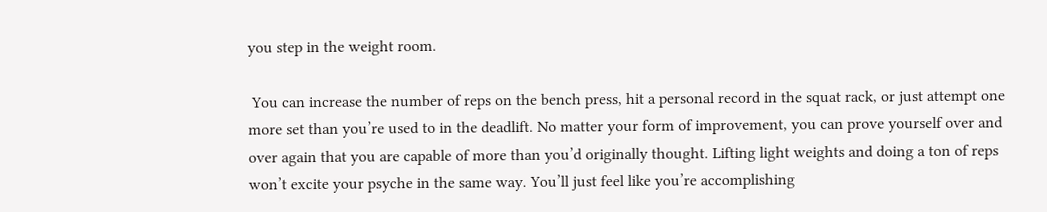you step in the weight room.

 You can increase the number of reps on the bench press, hit a personal record in the squat rack, or just attempt one more set than you’re used to in the deadlift. No matter your form of improvement, you can prove yourself over and over again that you are capable of more than you’d originally thought. Lifting light weights and doing a ton of reps won’t excite your psyche in the same way. You’ll just feel like you’re accomplishing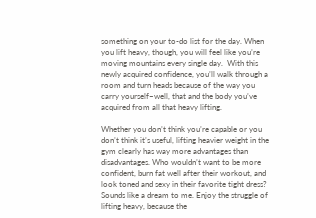something on your to-do list for the day. When you lift heavy, though, you will feel like you’re moving mountains every single day.  With this newly acquired confidence, you’ll walk through a room and turn heads because of the way you carry yourself–well, that and the body you’ve acquired from all that heavy lifting.

Whether you don’t think you’re capable or you don’t think it’s useful, lifting heavier weight in the gym clearly has way more advantages than disadvantages. Who wouldn’t want to be more confident, burn fat well after their workout, and look toned and sexy in their favorite tight dress? Sounds like a dream to me. Enjoy the struggle of lifting heavy, because the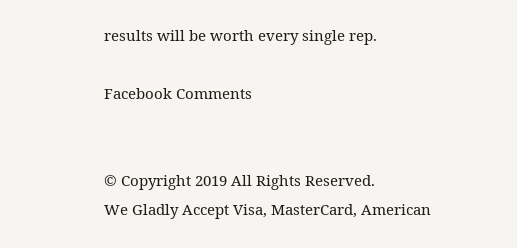results will be worth every single rep.

Facebook Comments


© Copyright 2019 All Rights Reserved.
We Gladly Accept Visa, MasterCard, American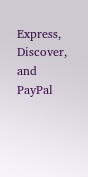Express, Discover, and PayPal